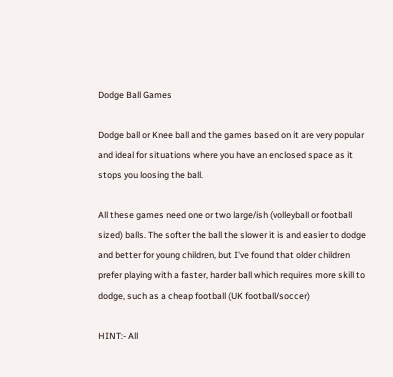Dodge Ball Games

Dodge ball or Knee ball and the games based on it are very popular and ideal for situations where you have an enclosed space as it stops you loosing the ball.

All these games need one or two large/ish (volleyball or football sized) balls. The softer the ball the slower it is and easier to dodge and better for young children, but I've found that older children prefer playing with a faster, harder ball which requires more skill to dodge, such as a cheap football (UK football/soccer)

HINT:- All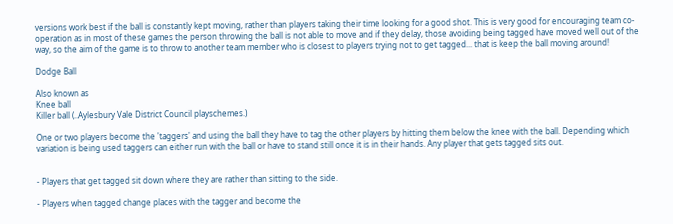versions work best if the ball is constantly kept moving, rather than players taking their time looking for a good shot. This is very good for encouraging team co-operation as in most of these games the person throwing the ball is not able to move and if they delay, those avoiding being tagged have moved well out of the way, so the aim of the game is to throw to another team member who is closest to players trying not to get tagged... that is keep the ball moving around!

Dodge Ball

Also known as
Knee ball
Killer ball (..Aylesbury Vale District Council playschemes.)

One or two players become the 'taggers' and using the ball they have to tag the other players by hitting them below the knee with the ball. Depending which variation is being used taggers can either run with the ball or have to stand still once it is in their hands. Any player that gets tagged sits out.


- Players that get tagged sit down where they are rather than sitting to the side.

- Players when tagged change places with the tagger and become the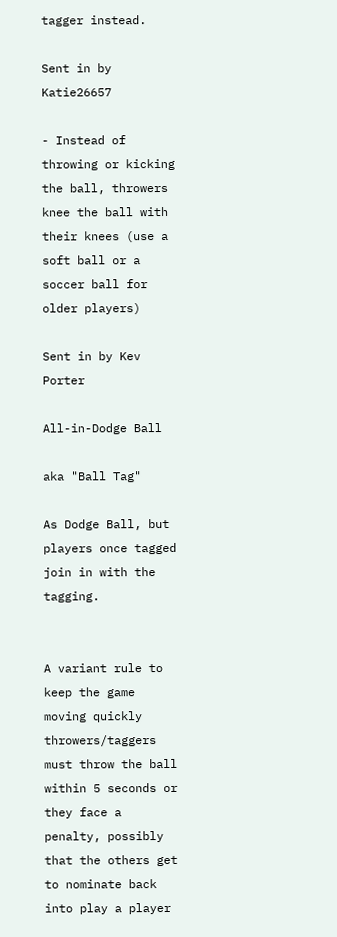tagger instead.

Sent in by Katie26657

- Instead of throwing or kicking the ball, throwers knee the ball with their knees (use a soft ball or a soccer ball for older players)

Sent in by Kev Porter

All-in-Dodge Ball

aka "Ball Tag"

As Dodge Ball, but players once tagged join in with the tagging.


A variant rule to keep the game moving quickly throwers/taggers must throw the ball within 5 seconds or they face a penalty, possibly that the others get to nominate back into play a player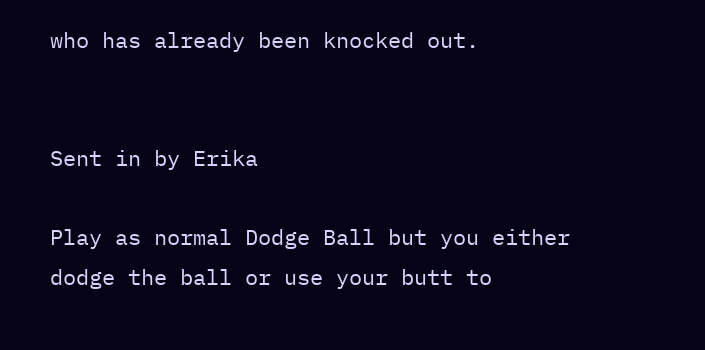who has already been knocked out.


Sent in by Erika

Play as normal Dodge Ball but you either dodge the ball or use your butt to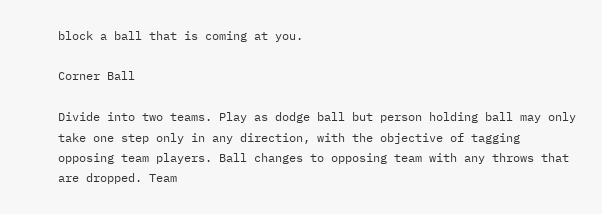block a ball that is coming at you.

Corner Ball

Divide into two teams. Play as dodge ball but person holding ball may only take one step only in any direction, with the objective of tagging opposing team players. Ball changes to opposing team with any throws that are dropped. Team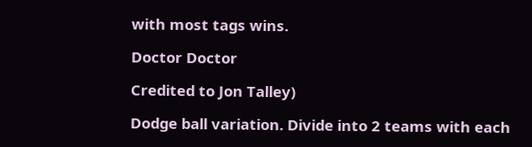with most tags wins.

Doctor Doctor

Credited to Jon Talley)

Dodge ball variation. Divide into 2 teams with each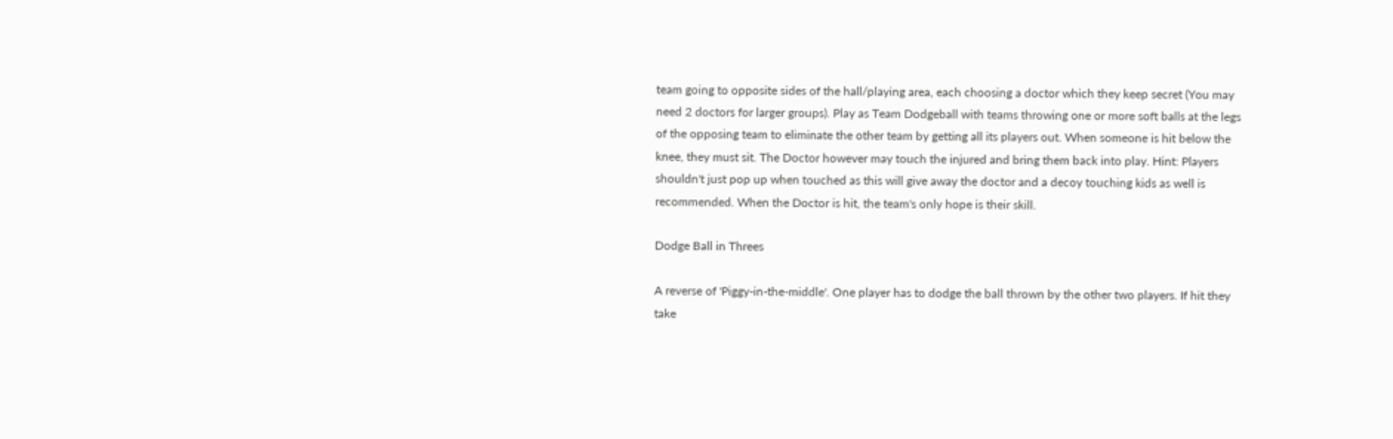team going to opposite sides of the hall/playing area, each choosing a doctor which they keep secret (You may need 2 doctors for larger groups). Play as Team Dodgeball with teams throwing one or more soft balls at the legs of the opposing team to eliminate the other team by getting all its players out. When someone is hit below the knee, they must sit. The Doctor however may touch the injured and bring them back into play. Hint: Players shouldn't just pop up when touched as this will give away the doctor and a decoy touching kids as well is recommended. When the Doctor is hit, the team's only hope is their skill.

Dodge Ball in Threes

A reverse of 'Piggy-in-the-middle'. One player has to dodge the ball thrown by the other two players. If hit they take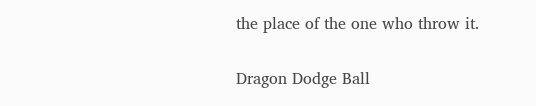the place of the one who throw it.

Dragon Dodge Ball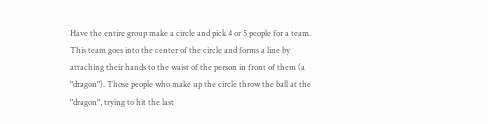Have the entire group make a circle and pick 4 or 5 people for a team. This team goes into the center of the circle and forms a line by attaching their hands to the waist of the person in front of them (a "dragon"). Those people who make up the circle throw the ball at the "dragon", trying to hit the last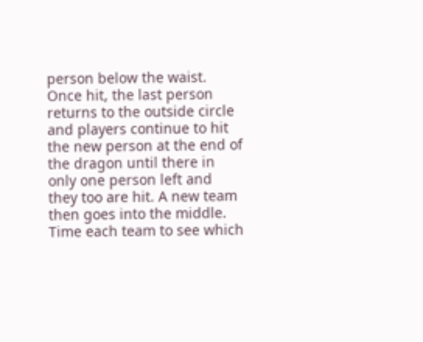person below the waist. Once hit, the last person returns to the outside circle and players continue to hit the new person at the end of the dragon until there in only one person left and they too are hit. A new team then goes into the middle. Time each team to see which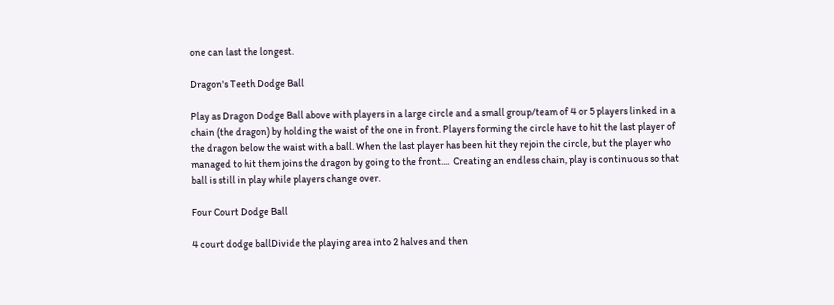one can last the longest.

Dragon's Teeth Dodge Ball

Play as Dragon Dodge Ball above with players in a large circle and a small group/team of 4 or 5 players linked in a chain (the dragon) by holding the waist of the one in front. Players forming the circle have to hit the last player of the dragon below the waist with a ball. When the last player has been hit they rejoin the circle, but the player who managed to hit them joins the dragon by going to the front....  Creating an endless chain, play is continuous so that ball is still in play while players change over.

Four Court Dodge Ball

4 court dodge ballDivide the playing area into 2 halves and then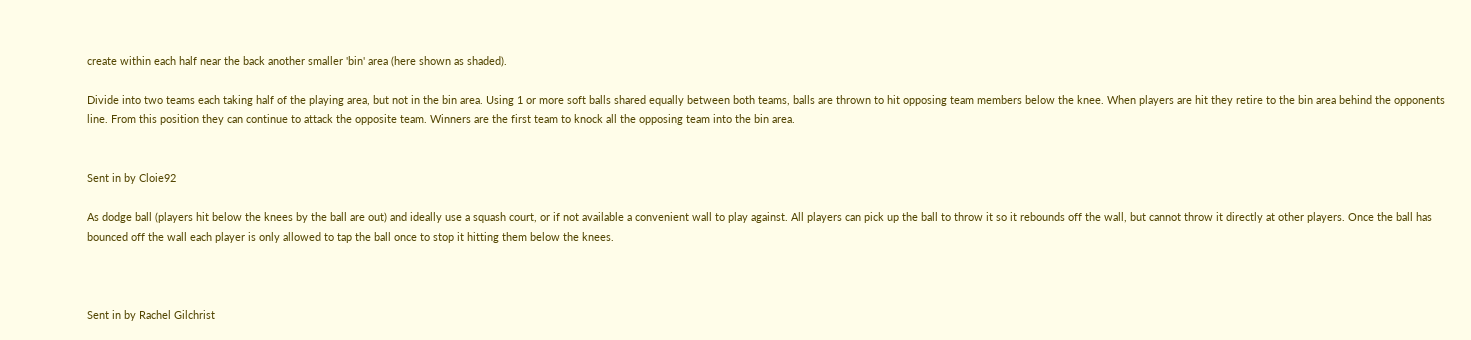create within each half near the back another smaller 'bin' area (here shown as shaded).

Divide into two teams each taking half of the playing area, but not in the bin area. Using 1 or more soft balls shared equally between both teams, balls are thrown to hit opposing team members below the knee. When players are hit they retire to the bin area behind the opponents line. From this position they can continue to attack the opposite team. Winners are the first team to knock all the opposing team into the bin area.


Sent in by Cloie92

As dodge ball (players hit below the knees by the ball are out) and ideally use a squash court, or if not available a convenient wall to play against. All players can pick up the ball to throw it so it rebounds off the wall, but cannot throw it directly at other players. Once the ball has bounced off the wall each player is only allowed to tap the ball once to stop it hitting them below the knees.



Sent in by Rachel Gilchrist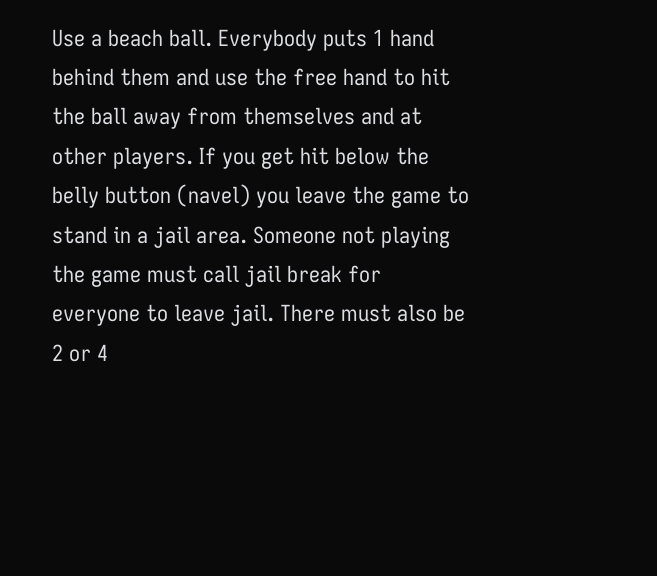Use a beach ball. Everybody puts 1 hand behind them and use the free hand to hit the ball away from themselves and at other players. If you get hit below the belly button (navel) you leave the game to stand in a jail area. Someone not playing the game must call jail break for everyone to leave jail. There must also be 2 or 4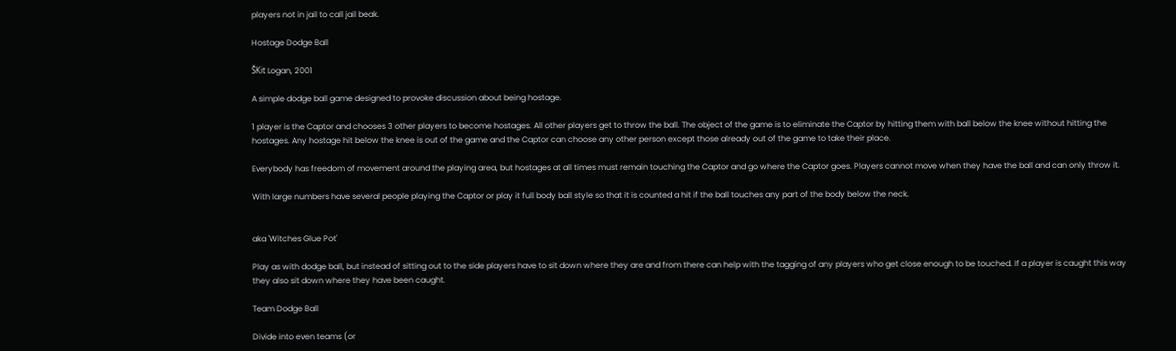players not in jail to call jail beak.

Hostage Dodge Ball

ŠKit Logan, 2001

A simple dodge ball game designed to provoke discussion about being hostage.

1 player is the Captor and chooses 3 other players to become hostages. All other players get to throw the ball. The object of the game is to eliminate the Captor by hitting them with ball below the knee without hitting the hostages. Any hostage hit below the knee is out of the game and the Captor can choose any other person except those already out of the game to take their place.

Everybody has freedom of movement around the playing area, but hostages at all times must remain touching the Captor and go where the Captor goes. Players cannot move when they have the ball and can only throw it.

With large numbers have several people playing the Captor or play it full body ball style so that it is counted a hit if the ball touches any part of the body below the neck.


aka 'Witches Glue Pot'

Play as with dodge ball, but instead of sitting out to the side players have to sit down where they are and from there can help with the tagging of any players who get close enough to be touched. If a player is caught this way they also sit down where they have been caught.

Team Dodge Ball

Divide into even teams (or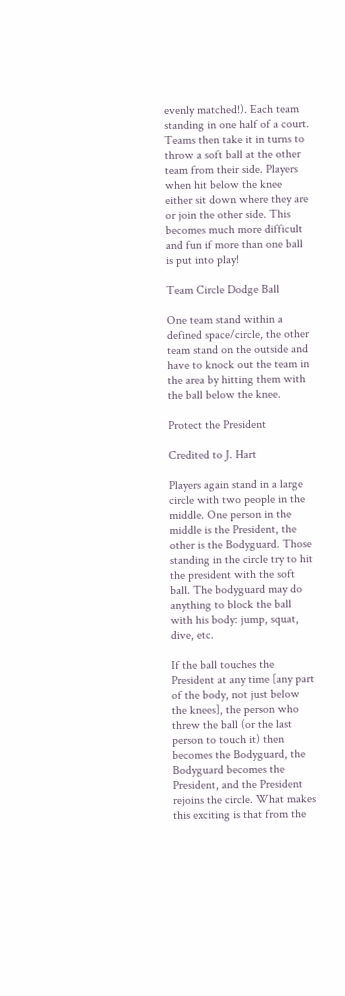evenly matched!). Each team standing in one half of a court. Teams then take it in turns to throw a soft ball at the other team from their side. Players when hit below the knee either sit down where they are or join the other side. This becomes much more difficult and fun if more than one ball is put into play!

Team Circle Dodge Ball

One team stand within a defined space/circle, the other team stand on the outside and have to knock out the team in the area by hitting them with the ball below the knee.

Protect the President

Credited to J. Hart

Players again stand in a large circle with two people in the middle. One person in the middle is the President, the other is the Bodyguard. Those standing in the circle try to hit the president with the soft ball. The bodyguard may do anything to block the ball with his body: jump, squat, dive, etc.

If the ball touches the President at any time [any part of the body, not just below the knees], the person who threw the ball (or the last person to touch it) then becomes the Bodyguard, the Bodyguard becomes the President, and the President rejoins the circle. What makes this exciting is that from the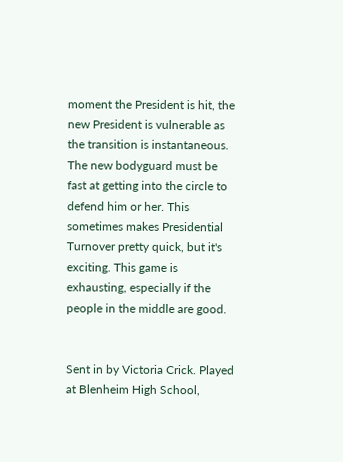moment the President is hit, the new President is vulnerable as the transition is instantaneous. The new bodyguard must be fast at getting into the circle to defend him or her. This sometimes makes Presidential Turnover pretty quick, but it's exciting. This game is exhausting, especially if the people in the middle are good.


Sent in by Victoria Crick. Played at Blenheim High School,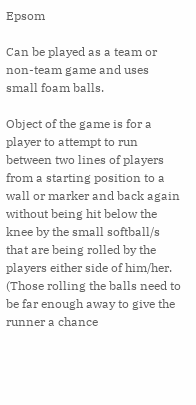Epsom

Can be played as a team or non-team game and uses small foam balls.

Object of the game is for a player to attempt to run between two lines of players from a starting position to a wall or marker and back again without being hit below the knee by the small softball/s that are being rolled by the players either side of him/her. (Those rolling the balls need to be far enough away to give the runner a chance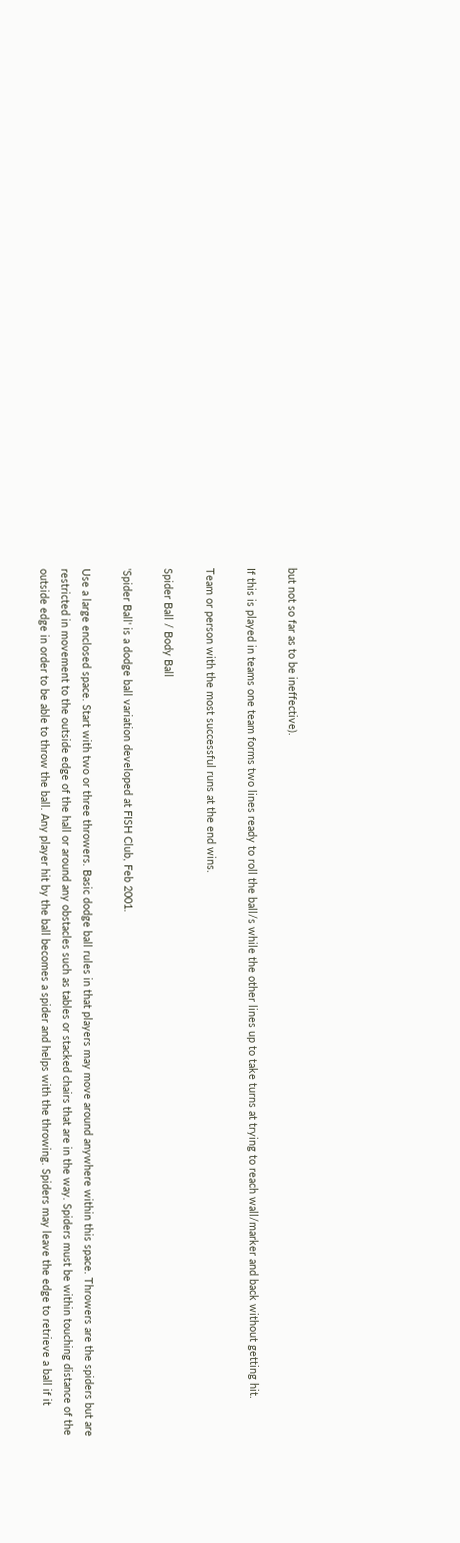but not so far as to be ineffective).

If this is played in teams one team forms two lines ready to roll the ball/s while the other lines up to take turns at trying to reach wall/marker and back without getting hit.

Team or person with the most successful runs at the end wins.

Spider Ball / Body Ball

'Spider Ball' is a dodge ball variation developed at FISH Club, Feb 2001.

Use a large enclosed space. Start with two or three throwers. Basic dodge ball rules in that players may move around anywhere within this space. Throwers are the spiders but are restricted in movement to the outside edge of the hall or around any obstacles such as tables or stacked chairs that are in the way. Spiders must be within touching distance of the outside edge in order to be able to throw the ball. Any player hit by the ball becomes a spider and helps with the throwing. Spiders may leave the edge to retrieve a ball if it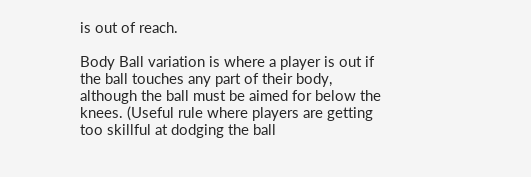is out of reach.

Body Ball variation is where a player is out if the ball touches any part of their body, although the ball must be aimed for below the knees. (Useful rule where players are getting too skillful at dodging the ball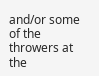and/or some of the throwers at the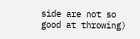side are not so good at throwing)